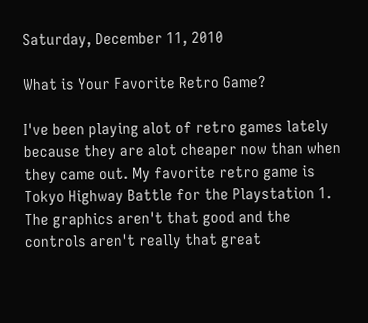Saturday, December 11, 2010

What is Your Favorite Retro Game?

I've been playing alot of retro games lately because they are alot cheaper now than when they came out. My favorite retro game is Tokyo Highway Battle for the Playstation 1. The graphics aren't that good and the controls aren't really that great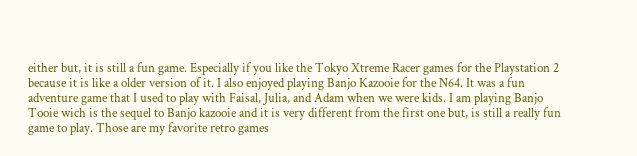either but, it is still a fun game. Especially if you like the Tokyo Xtreme Racer games for the Playstation 2 because it is like a older version of it. I also enjoyed playing Banjo Kazooie for the N64. It was a fun adventure game that I used to play with Faisal, Julia, and Adam when we were kids. I am playing Banjo Tooie wich is the sequel to Banjo kazooie and it is very different from the first one but, is still a really fun game to play. Those are my favorite retro games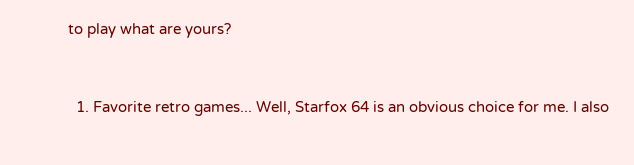to play what are yours?


  1. Favorite retro games... Well, Starfox 64 is an obvious choice for me. I also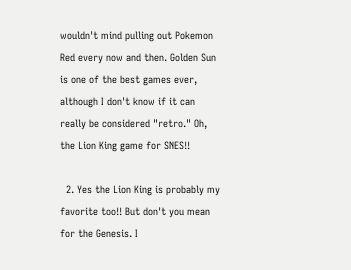wouldn't mind pulling out Pokemon Red every now and then. Golden Sun is one of the best games ever, although I don't know if it can really be considered "retro." Oh, the Lion King game for SNES!!

  2. Yes the Lion King is probably my favorite too!! But don't you mean for the Genesis. I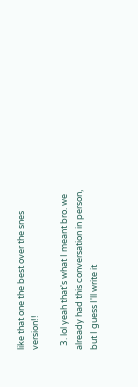like that one the best over the snes version!!

  3. lol yeah that's what I meant bro. we already had this conversation in person, but I guess I'll write it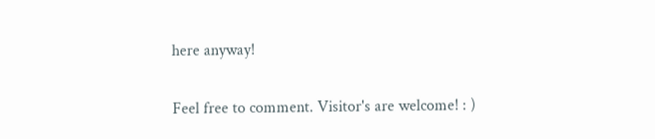here anyway!


Feel free to comment. Visitor's are welcome! : )